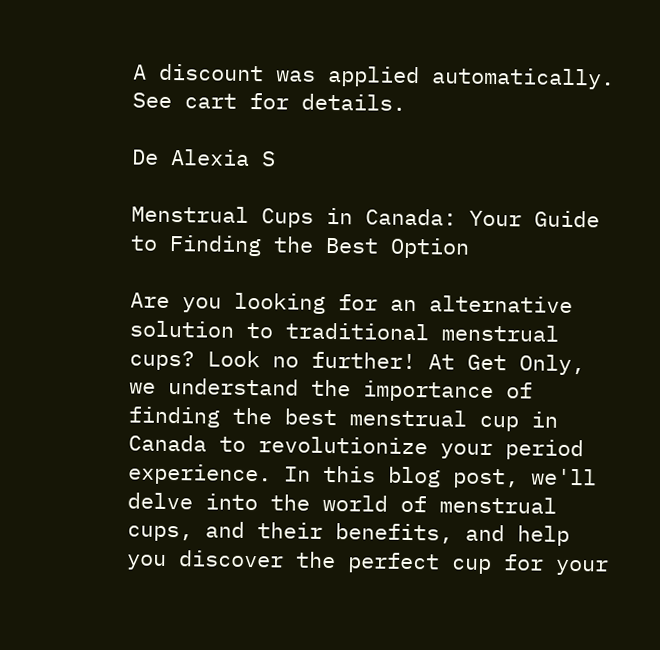A discount was applied automatically. See cart for details.

De Alexia S

Menstrual Cups in Canada: Your Guide to Finding the Best Option

Are you looking for an alternative solution to traditional menstrual cups? Look no further! At Get Only, we understand the importance of finding the best menstrual cup in Canada to revolutionize your period experience. In this blog post, we'll delve into the world of menstrual cups, and their benefits, and help you discover the perfect cup for your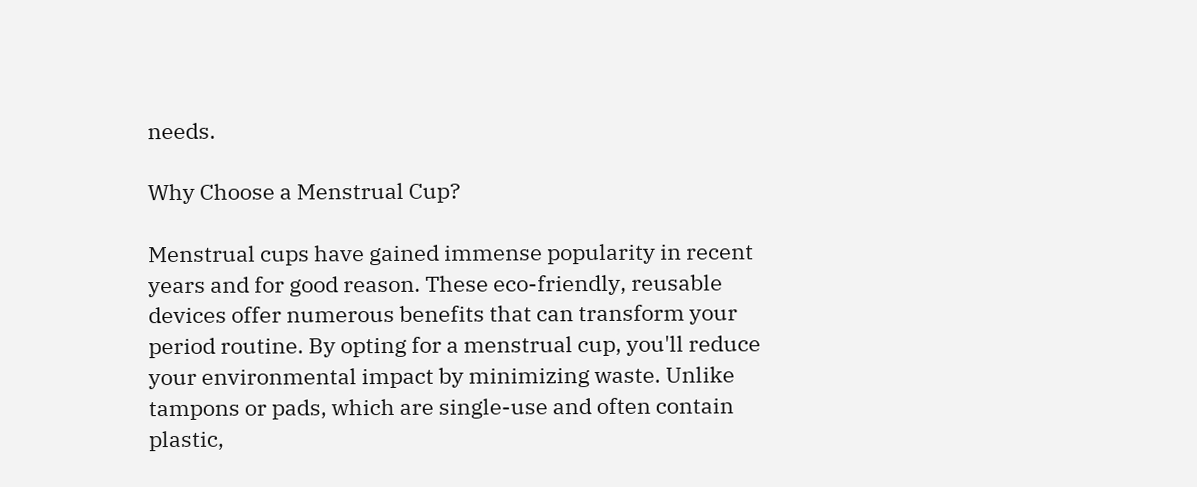needs.

Why Choose a Menstrual Cup?

Menstrual cups have gained immense popularity in recent years and for good reason. These eco-friendly, reusable devices offer numerous benefits that can transform your period routine. By opting for a menstrual cup, you'll reduce your environmental impact by minimizing waste. Unlike tampons or pads, which are single-use and often contain plastic,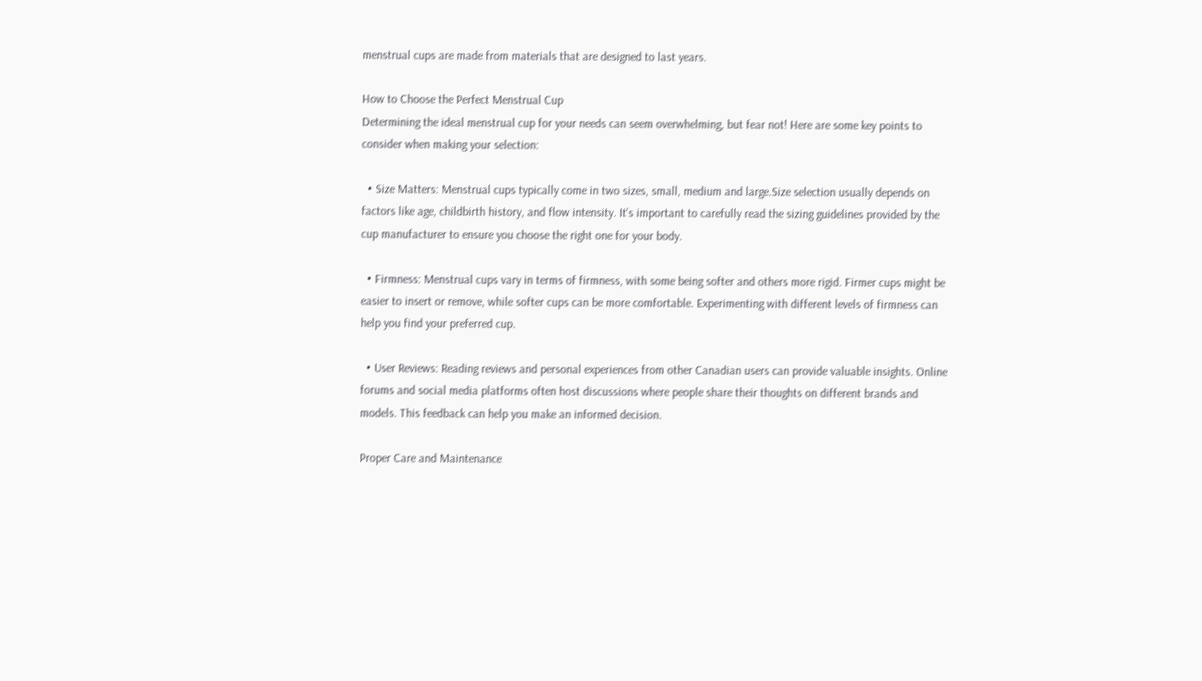menstrual cups are made from materials that are designed to last years.

How to Choose the Perfect Menstrual Cup
Determining the ideal menstrual cup for your needs can seem overwhelming, but fear not! Here are some key points to consider when making your selection:

  • Size Matters: Menstrual cups typically come in two sizes, small, medium and large.Size selection usually depends on factors like age, childbirth history, and flow intensity. It's important to carefully read the sizing guidelines provided by the cup manufacturer to ensure you choose the right one for your body.

  • Firmness: Menstrual cups vary in terms of firmness, with some being softer and others more rigid. Firmer cups might be easier to insert or remove, while softer cups can be more comfortable. Experimenting with different levels of firmness can help you find your preferred cup.

  • User Reviews: Reading reviews and personal experiences from other Canadian users can provide valuable insights. Online forums and social media platforms often host discussions where people share their thoughts on different brands and models. This feedback can help you make an informed decision.

Proper Care and Maintenance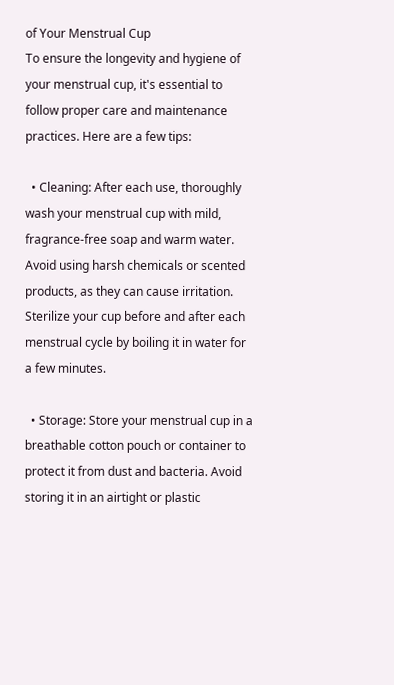of Your Menstrual Cup
To ensure the longevity and hygiene of your menstrual cup, it's essential to follow proper care and maintenance practices. Here are a few tips:

  • Cleaning: After each use, thoroughly wash your menstrual cup with mild, fragrance-free soap and warm water. Avoid using harsh chemicals or scented products, as they can cause irritation. Sterilize your cup before and after each menstrual cycle by boiling it in water for a few minutes.

  • Storage: Store your menstrual cup in a breathable cotton pouch or container to protect it from dust and bacteria. Avoid storing it in an airtight or plastic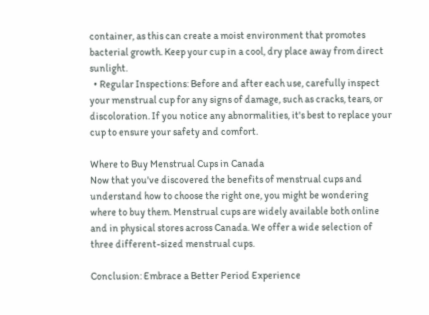container, as this can create a moist environment that promotes bacterial growth. Keep your cup in a cool, dry place away from direct sunlight.
  • Regular Inspections: Before and after each use, carefully inspect your menstrual cup for any signs of damage, such as cracks, tears, or discoloration. If you notice any abnormalities, it's best to replace your cup to ensure your safety and comfort.

Where to Buy Menstrual Cups in Canada
Now that you've discovered the benefits of menstrual cups and understand how to choose the right one, you might be wondering where to buy them. Menstrual cups are widely available both online and in physical stores across Canada. We offer a wide selection of three different-sized menstrual cups.

Conclusion: Embrace a Better Period Experience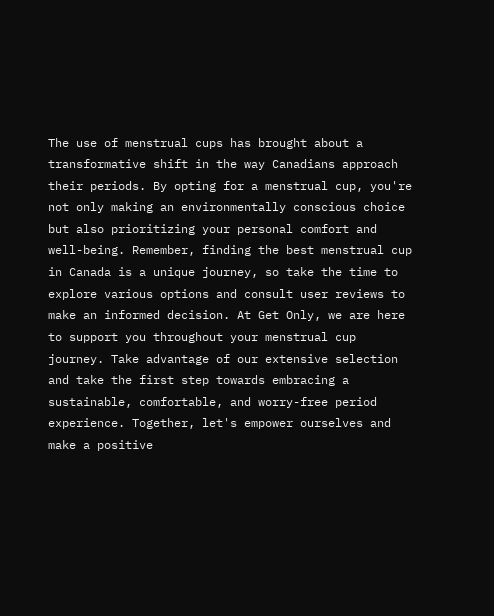The use of menstrual cups has brought about a transformative shift in the way Canadians approach their periods. By opting for a menstrual cup, you're not only making an environmentally conscious choice but also prioritizing your personal comfort and well-being. Remember, finding the best menstrual cup in Canada is a unique journey, so take the time to explore various options and consult user reviews to make an informed decision. At Get Only, we are here to support you throughout your menstrual cup journey. Take advantage of our extensive selection and take the first step towards embracing a sustainable, comfortable, and worry-free period experience. Together, let's empower ourselves and make a positive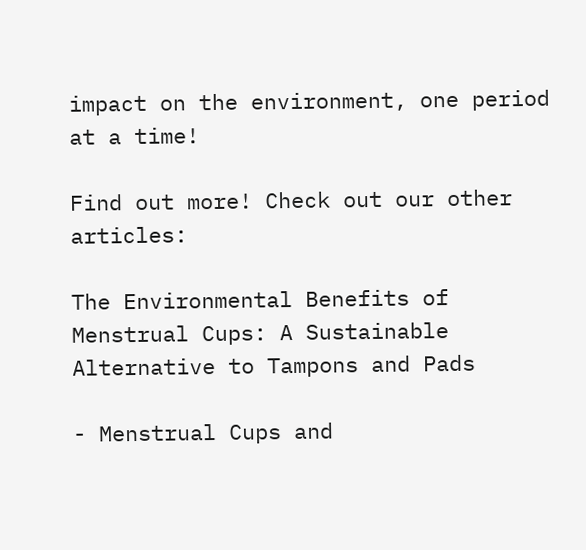impact on the environment, one period at a time!

Find out more! Check out our other articles:

The Environmental Benefits of Menstrual Cups: A Sustainable Alternative to Tampons and Pads

- Menstrual Cups and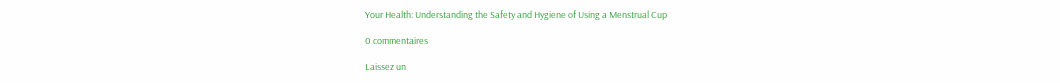Your Health: Understanding the Safety and Hygiene of Using a Menstrual Cup

0 commentaires

Laissez un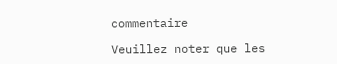commentaire

Veuillez noter que les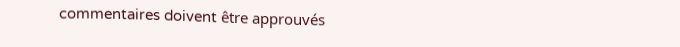commentaires doivent être approuvés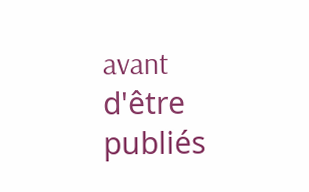avant d'être publiés